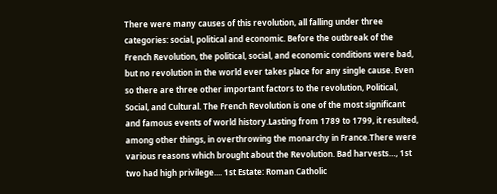There were many causes of this revolution, all falling under three categories: social, political and economic. Before the outbreak of the French Revolution, the political, social, and economic conditions were bad, but no revolution in the world ever takes place for any single cause. Even so there are three other important factors to the revolution, Political, Social, and Cultural. The French Revolution is one of the most significant and famous events of world history.Lasting from 1789 to 1799, it resulted, among other things, in overthrowing the monarchy in France.There were various reasons which brought about the Revolution. Bad harvests…, 1st two had high privilege.... 1st Estate: Roman Catholic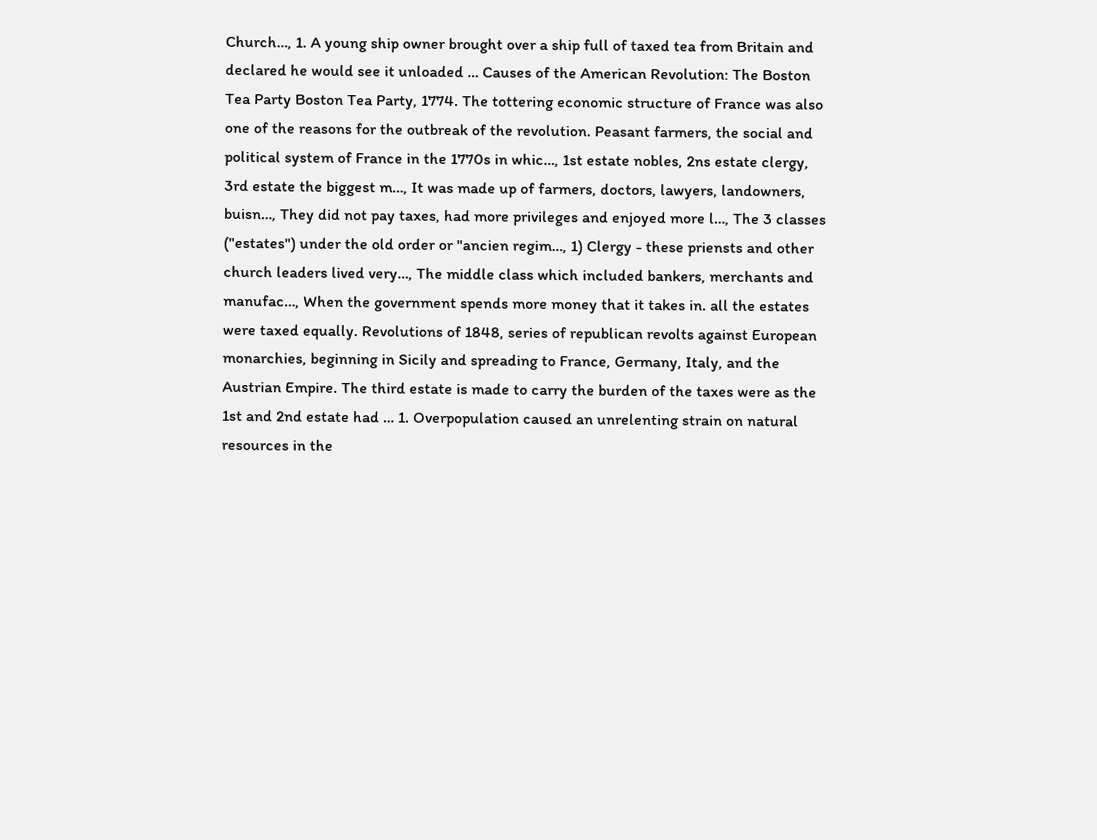Church…, 1. A young ship owner brought over a ship full of taxed tea from Britain and declared he would see it unloaded … Causes of the American Revolution: The Boston Tea Party Boston Tea Party, 1774. The tottering economic structure of France was also one of the reasons for the outbreak of the revolution. Peasant farmers, the social and political system of France in the 1770s in whic…, 1st estate nobles, 2ns estate clergy, 3rd estate the biggest m…, It was made up of farmers, doctors, lawyers, landowners, buisn…, They did not pay taxes, had more privileges and enjoyed more l…, The 3 classes ("estates") under the old order or "ancien regim…, 1) Clergy - these priensts and other church leaders lived very…, The middle class which included bankers, merchants and manufac…, When the government spends more money that it takes in. all the estates were taxed equally. Revolutions of 1848, series of republican revolts against European monarchies, beginning in Sicily and spreading to France, Germany, Italy, and the Austrian Empire. The third estate is made to carry the burden of the taxes were as the 1st and 2nd estate had … 1. Overpopulation caused an unrelenting strain on natural resources in the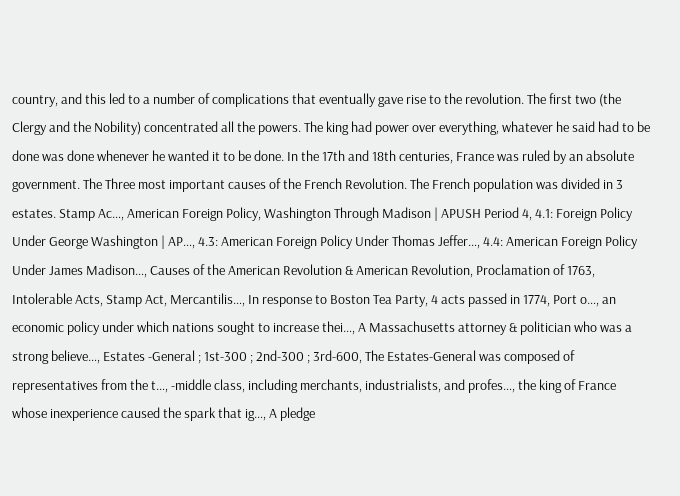country, and this led to a number of complications that eventually gave rise to the revolution. The first two (the Clergy and the Nobility) concentrated all the powers. The king had power over everything, whatever he said had to be done was done whenever he wanted it to be done. In the 17th and 18th centuries, France was ruled by an absolute government. The Three most important causes of the French Revolution. The French population was divided in 3 estates. Stamp Ac…, American Foreign Policy, Washington Through Madison | APUSH Period 4, 4.1: Foreign Policy Under George Washington | AP…, 4.3: American Foreign Policy Under Thomas Jeffer…, 4.4: American Foreign Policy Under James Madison…, Causes of the American Revolution & American Revolution, Proclamation of 1763, Intolerable Acts, Stamp Act, Mercantilis…, In response to Boston Tea Party, 4 acts passed in 1774, Port o…, an economic policy under which nations sought to increase thei…, A Massachusetts attorney & politician who was a strong believe…, Estates -General ; 1st-300 ; 2nd-300 ; 3rd-600, The Estates-General was composed of representatives from the t…, -middle class, including merchants, industrialists, and profes…, the king of France whose inexperience caused the spark that ig…, A pledge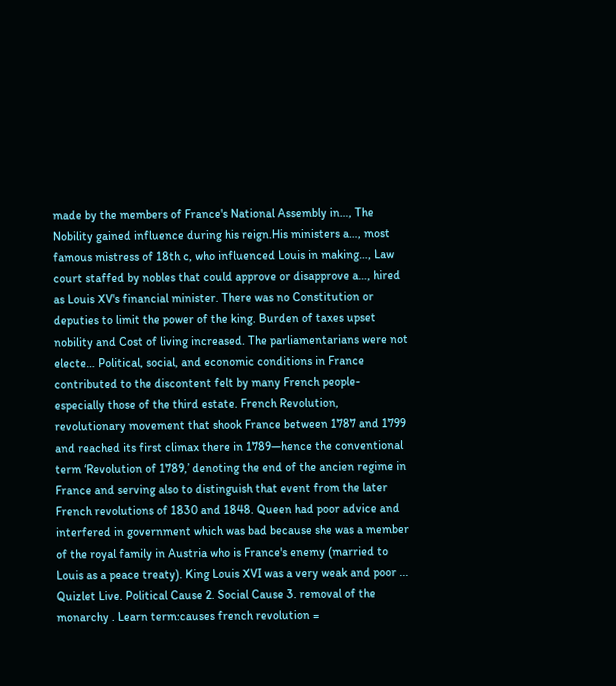made by the members of France's National Assembly in…, The Nobility gained influence during his reign.His ministers a…, most famous mistress of 18th c, who influenced Louis in making…, Law court staffed by nobles that could approve or disapprove a…, hired as Louis XV's financial minister. There was no Constitution or deputies to limit the power of the king. Burden of taxes upset nobility and Cost of living increased. The parliamentarians were not electe… Political, social, and economic conditions in France contributed to the discontent felt by many French people-especially those of the third estate. French Revolution, revolutionary movement that shook France between 1787 and 1799 and reached its first climax there in 1789—hence the conventional term ‘Revolution of 1789,’ denoting the end of the ancien regime in France and serving also to distinguish that event from the later French revolutions of 1830 and 1848. Queen had poor advice and interfered in government which was bad because she was a member of the royal family in Austria who is France's enemy (married to Louis as a peace treaty). King Louis XVI was a very weak and poor ... Quizlet Live. Political Cause 2. Social Cause 3. removal of the monarchy . Learn term:causes french revolution =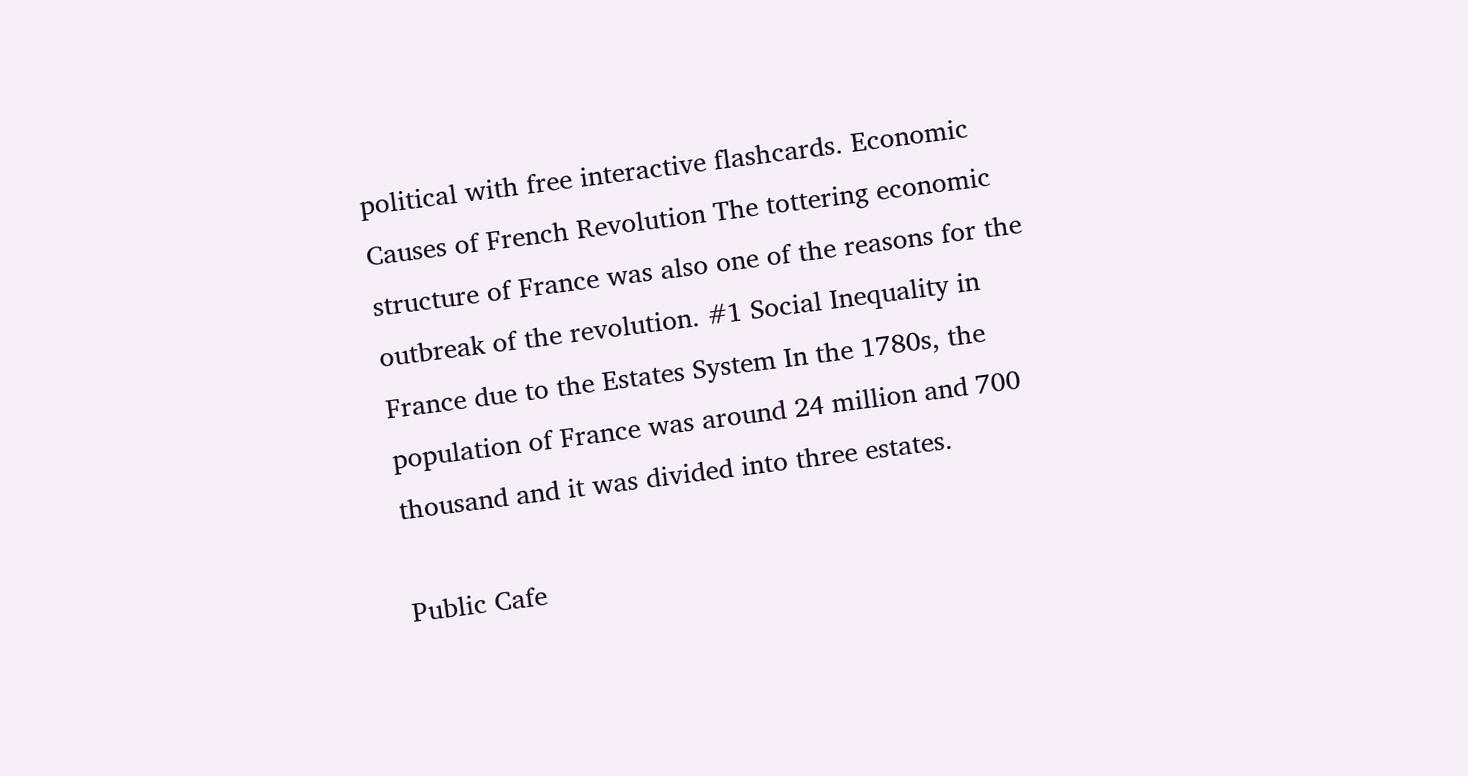political with free interactive flashcards. Economic Causes of French Revolution The tottering economic structure of France was also one of the reasons for the outbreak of the revolution. #1 Social Inequality in France due to the Estates System In the 1780s, the population of France was around 24 million and 700 thousand and it was divided into three estates.

Public Cafe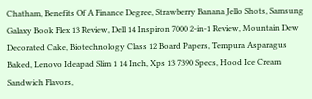Chatham, Benefits Of A Finance Degree, Strawberry Banana Jello Shots, Samsung Galaxy Book Flex 13 Review, Dell 14 Inspiron 7000 2-in-1 Review, Mountain Dew Decorated Cake, Biotechnology Class 12 Board Papers, Tempura Asparagus Baked, Lenovo Ideapad Slim 1 14 Inch, Xps 13 7390 Specs, Hood Ice Cream Sandwich Flavors,